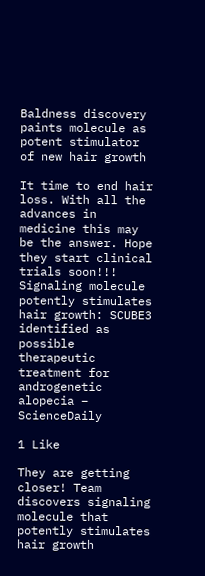Baldness discovery paints molecule as potent stimulator of new hair growth

It time to end hair loss. With all the advances in medicine this may be the answer. Hope they start clinical trials soon!!!
Signaling molecule potently stimulates hair growth: SCUBE3 identified as possible therapeutic treatment for androgenetic alopecia – ScienceDaily

1 Like

They are getting closer! Team discovers signaling molecule that potently stimulates hair growth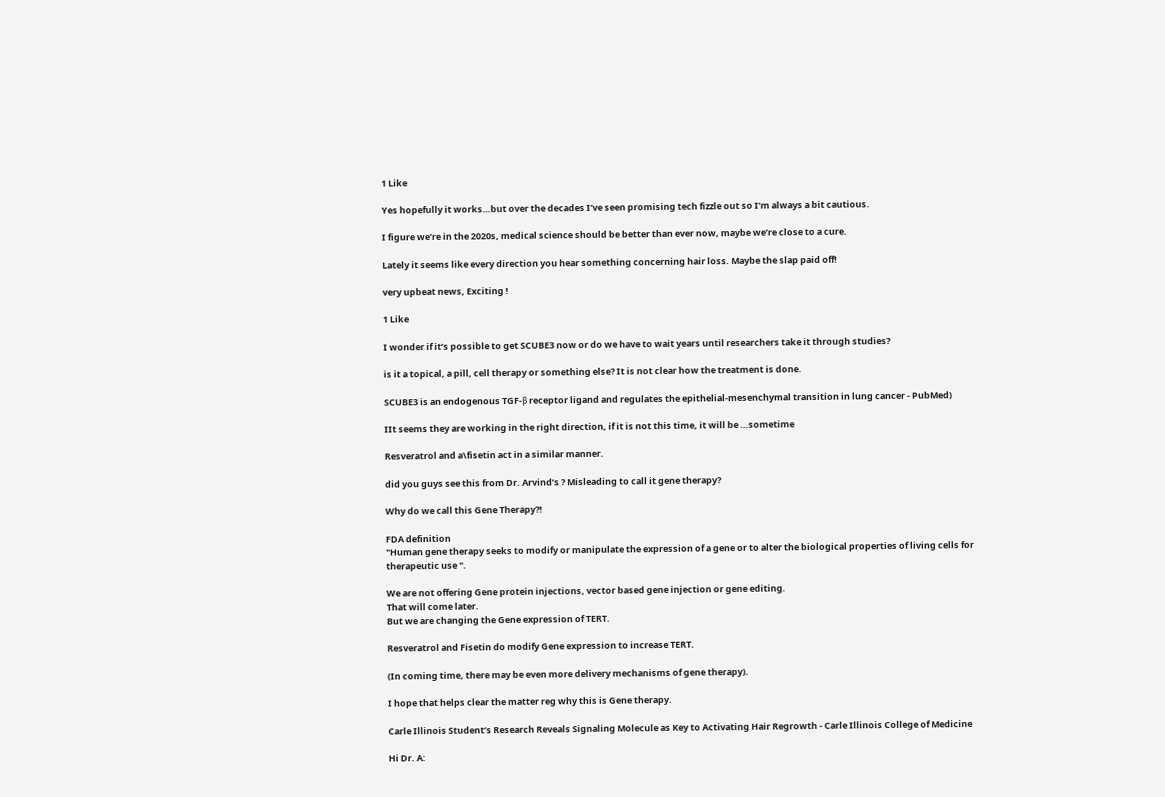1 Like

Yes hopefully it works…but over the decades I’ve seen promising tech fizzle out so I’m always a bit cautious.

I figure we’re in the 2020s, medical science should be better than ever now, maybe we’re close to a cure.

Lately it seems like every direction you hear something concerning hair loss. Maybe the slap paid off!

very upbeat news, Exciting !

1 Like

I wonder if it’s possible to get SCUBE3 now or do we have to wait years until researchers take it through studies?

is it a topical, a pill, cell therapy or something else? It is not clear how the treatment is done.

SCUBE3 is an endogenous TGF-β receptor ligand and regulates the epithelial-mesenchymal transition in lung cancer - PubMed)

IIt seems they are working in the right direction, if it is not this time, it will be …sometime

Resveratrol and a\fisetin act in a similar manner.

did you guys see this from Dr. Arvind’s ? Misleading to call it gene therapy?

Why do we call this Gene Therapy?!

FDA definition
"Human gene therapy seeks to modify or manipulate the expression of a gene or to alter the biological properties of living cells for therapeutic use ".

We are not offering Gene protein injections, vector based gene injection or gene editing.
That will come later.
But we are changing the Gene expression of TERT.

Resveratrol and Fisetin do modify Gene expression to increase TERT.

(In coming time, there may be even more delivery mechanisms of gene therapy).

I hope that helps clear the matter reg why this is Gene therapy.

Carle Illinois Student’s Research Reveals Signaling Molecule as Key to Activating Hair Regrowth - Carle Illinois College of Medicine

Hi Dr. A: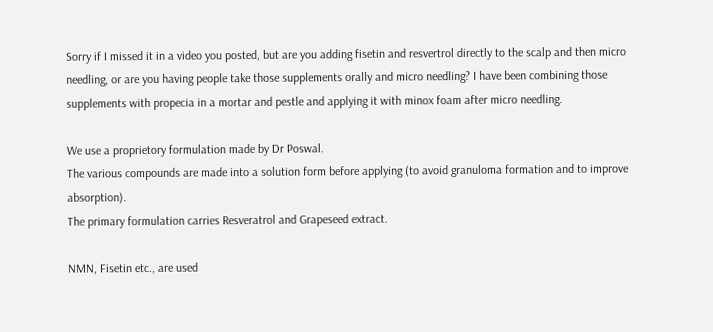Sorry if I missed it in a video you posted, but are you adding fisetin and resvertrol directly to the scalp and then micro needling, or are you having people take those supplements orally and micro needling? I have been combining those supplements with propecia in a mortar and pestle and applying it with minox foam after micro needling.

We use a proprietory formulation made by Dr Poswal.
The various compounds are made into a solution form before applying (to avoid granuloma formation and to improve absorption).
The primary formulation carries Resveratrol and Grapeseed extract.

NMN, Fisetin etc., are used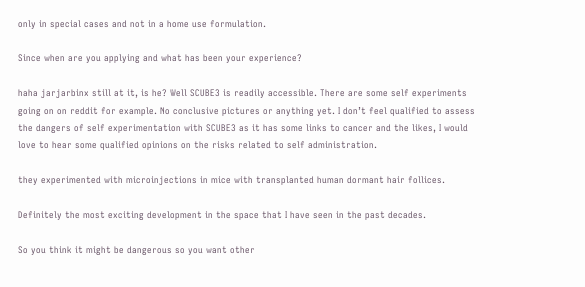only in special cases and not in a home use formulation.

Since when are you applying and what has been your experience?

haha jarjarbinx still at it, is he? Well SCUBE3 is readily accessible. There are some self experiments going on on reddit for example. No conclusive pictures or anything yet. I don’t feel qualified to assess the dangers of self experimentation with SCUBE3 as it has some links to cancer and the likes, I would love to hear some qualified opinions on the risks related to self administration.

they experimented with microinjections in mice with transplanted human dormant hair follices.

Definitely the most exciting development in the space that I have seen in the past decades.

So you think it might be dangerous so you want other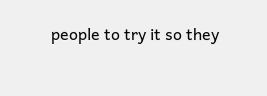people to try it so they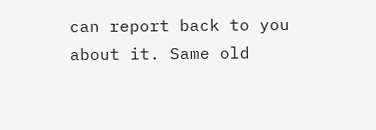can report back to you about it. Same old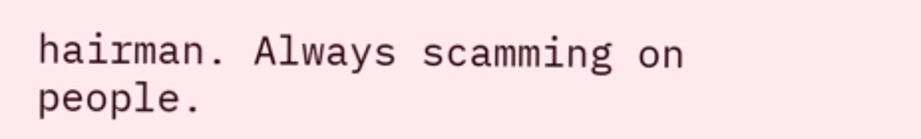hairman. Always scamming on people.